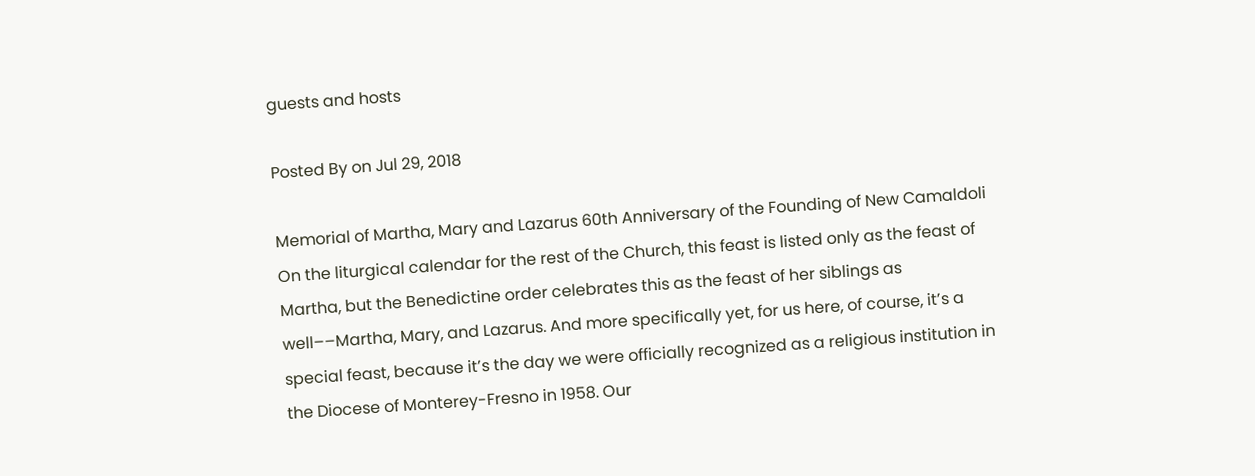guests and hosts

Posted By on Jul 29, 2018

Memorial of Martha, Mary and Lazarus 60th Anniversary of the Founding of New Camaldoli On the liturgical calendar for the rest of the Church, this feast is listed only as the feast of Martha, but the Benedictine order celebrates this as the feast of her siblings as well––Martha, Mary, and Lazarus. And more specifically yet, for us here, of course, it’s a special feast, because it’s the day we were officially recognized as a religious institution in the Diocese of Monterey-Fresno in 1958. Our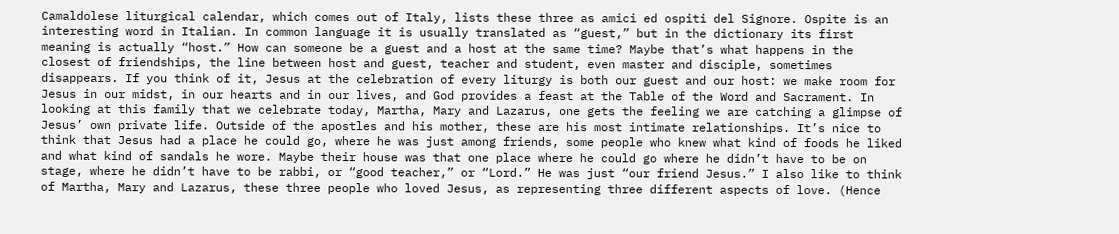Camaldolese liturgical calendar, which comes out of Italy, lists these three as amici ed ospiti del Signore. Ospite is an interesting word in Italian. In common language it is usually translated as “guest,” but in the dictionary its first meaning is actually “host.” How can someone be a guest and a host at the same time? Maybe that’s what happens in the closest of friendships, the line between host and guest, teacher and student, even master and disciple, sometimes disappears. If you think of it, Jesus at the celebration of every liturgy is both our guest and our host: we make room for Jesus in our midst, in our hearts and in our lives, and God provides a feast at the Table of the Word and Sacrament. In looking at this family that we celebrate today, Martha, Mary and Lazarus, one gets the feeling we are catching a glimpse of Jesus’ own private life. Outside of the apostles and his mother, these are his most intimate relationships. It’s nice to think that Jesus had a place he could go, where he was just among friends, some people who knew what kind of foods he liked and what kind of sandals he wore. Maybe their house was that one place where he could go where he didn’t have to be on stage, where he didn’t have to be rabbi, or “good teacher,” or “Lord.” He was just “our friend Jesus.” I also like to think of Martha, Mary and Lazarus, these three people who loved Jesus, as representing three different aspects of love. (Hence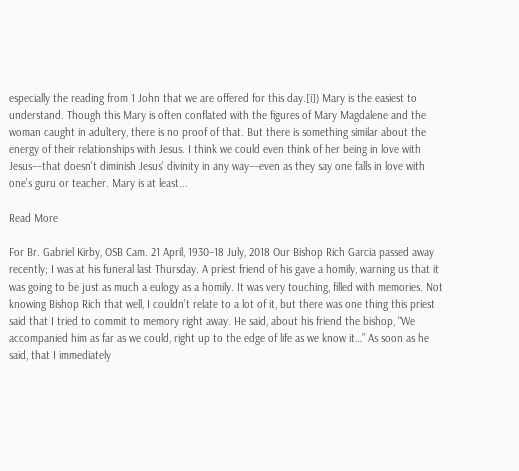especially the reading from 1 John that we are offered for this day.[i]) Mary is the easiest to understand. Though this Mary is often conflated with the figures of Mary Magdalene and the woman caught in adultery, there is no proof of that. But there is something similar about the energy of their relationships with Jesus. I think we could even think of her being in love with Jesus––that doesn’t diminish Jesus’ divinity in any way––even as they say one falls in love with one’s guru or teacher. Mary is at least...

Read More

For Br. Gabriel Kirby, OSB Cam. 21 April, 1930–18 July, 2018 Our Bishop Rich Garcia passed away recently; I was at his funeral last Thursday. A priest friend of his gave a homily, warning us that it was going to be just as much a eulogy as a homily. It was very touching, filled with memories. Not knowing Bishop Rich that well, I couldn’t relate to a lot of it, but there was one thing this priest said that I tried to commit to memory right away. He said, about his friend the bishop, “We accompanied him as far as we could, right up to the edge of life as we know it…” As soon as he said, that I immediately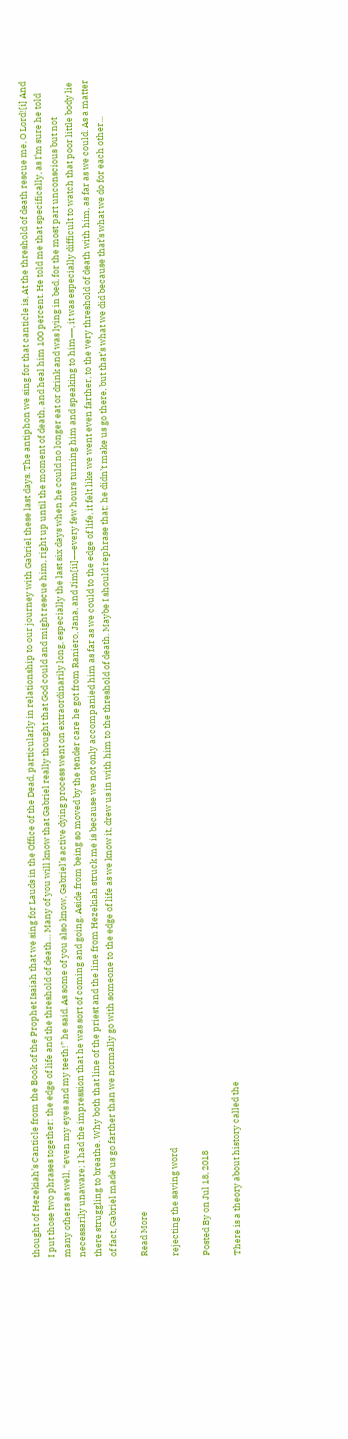thought of Hezekiah’s Canticle from the Book of the Prophet Isaiah that we sing for Lauds in the Office of the Dead, particularly in relationship to our journey with Gabriel these last days. The antiphon we sing for that canticle is, At the threshold of death rescue me, O Lord![i] And I put those two phrases together: the edge of life and the threshold of death… Many of you will know that Gabriel really thought that God could and might rescue him, right up until the moment of death, and heal him 100 percent. He told me that specifically, as I’m sure he told many others as well, “even my eyes and my teeth!” he said. As some of you also know, Gabriel’s active dying process went on extraordinarily long, especially the last six days when he could no longer eat or drink and was lying in bed, for the most part unconscious but not necessarily unaware; I had the impression that he was sort of coming and going. Aside from being so moved by the tender care he got from Raniero, Jana, and Jim[ii]––every few hours turning him and speaking to him––, it was especially difficult to watch that poor little body lie there struggling to breathe. Why both that line of the priest and the line from Hezekiah struck me is because we not only accompanied him as far as we could to the edge of life, it felt like we went even farther, to the very threshold of death with him, as far as we could. As a matter of fact, Gabriel made us go farther than we normally go with someone to the edge of life as we know it, drew us in with him to the threshold of death. Maybe I should rephrase that: he didn’t make us go there, but that’s what we did because that’s what we do for each other...

Read More

rejecting the saving word

Posted By on Jul 18, 2018

There is a theory about history called the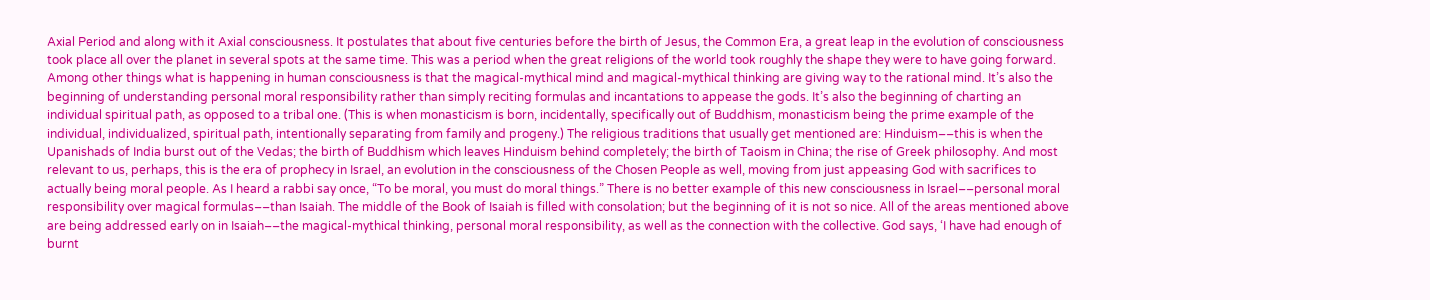Axial Period and along with it Axial consciousness. It postulates that about five centuries before the birth of Jesus, the Common Era, a great leap in the evolution of consciousness took place all over the planet in several spots at the same time. This was a period when the great religions of the world took roughly the shape they were to have going forward. Among other things what is happening in human consciousness is that the magical-mythical mind and magical-mythical thinking are giving way to the rational mind. It’s also the beginning of understanding personal moral responsibility rather than simply reciting formulas and incantations to appease the gods. It’s also the beginning of charting an individual spiritual path, as opposed to a tribal one. (This is when monasticism is born, incidentally, specifically out of Buddhism, monasticism being the prime example of the individual, individualized, spiritual path, intentionally separating from family and progeny.) The religious traditions that usually get mentioned are: Hinduism––this is when the Upanishads of India burst out of the Vedas; the birth of Buddhism which leaves Hinduism behind completely; the birth of Taoism in China; the rise of Greek philosophy. And most relevant to us, perhaps, this is the era of prophecy in Israel, an evolution in the consciousness of the Chosen People as well, moving from just appeasing God with sacrifices to actually being moral people. As I heard a rabbi say once, “To be moral, you must do moral things.” There is no better example of this new consciousness in Israel––personal moral responsibility over magical formulas––than Isaiah. The middle of the Book of Isaiah is filled with consolation; but the beginning of it is not so nice. All of the areas mentioned above are being addressed early on in Isaiah––the magical-mythical thinking, personal moral responsibility, as well as the connection with the collective. God says, ‘I have had enough of burnt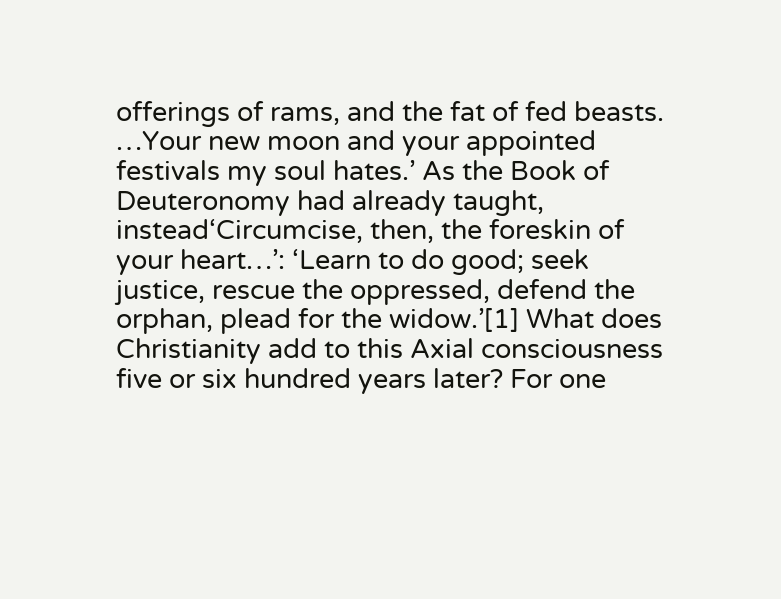offerings of rams, and the fat of fed beasts. …Your new moon and your appointed festivals my soul hates.’ As the Book of Deuteronomy had already taught, instead‘Circumcise, then, the foreskin of your heart…’: ‘Learn to do good; seek justice, rescue the oppressed, defend the orphan, plead for the widow.’[1] What does Christianity add to this Axial consciousness five or six hundred years later? For one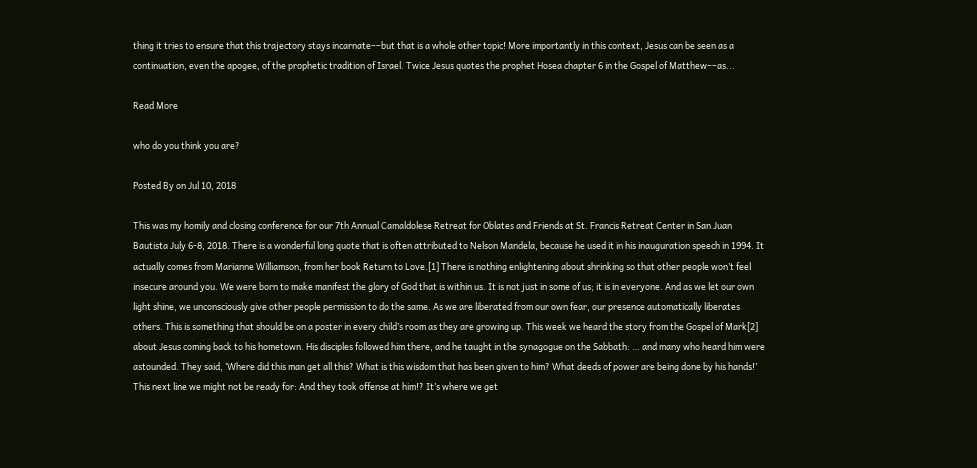thing it tries to ensure that this trajectory stays incarnate––but that is a whole other topic! More importantly in this context, Jesus can be seen as a continuation, even the apogee, of the prophetic tradition of Israel. Twice Jesus quotes the prophet Hosea chapter 6 in the Gospel of Matthew––as...

Read More

who do you think you are?

Posted By on Jul 10, 2018

This was my homily and closing conference for our 7th Annual Camaldolese Retreat for Oblates and Friends at St. Francis Retreat Center in San Juan Bautista July 6-8, 2018. There is a wonderful long quote that is often attributed to Nelson Mandela, because he used it in his inauguration speech in 1994. It actually comes from Marianne Williamson, from her book Return to Love.[1] There is nothing enlightening about shrinking so that other people won’t feel insecure around you. We were born to make manifest the glory of God that is within us. It is not just in some of us; it is in everyone. And as we let our own light shine, we unconsciously give other people permission to do the same. As we are liberated from our own fear, our presence automatically liberates others. This is something that should be on a poster in every child’s room as they are growing up. This week we heard the story from the Gospel of Mark[2] about Jesus coming back to his hometown. His disciples followed him there, and he taught in the synagogue on the Sabbath: … and many who heard him were astounded. They said, ‘Where did this man get all this? What is this wisdom that has been given to him? What deeds of power are being done by his hands!’ This next line we might not be ready for: And they took offense at him!? It’s where we get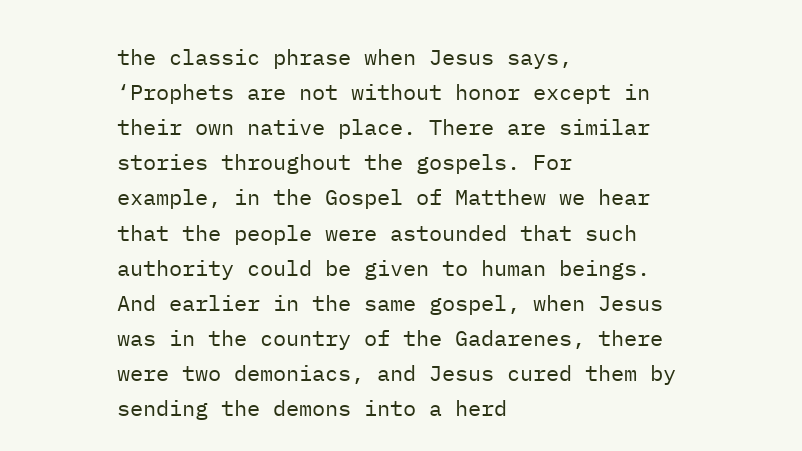the classic phrase when Jesus says, ‘Prophets are not without honor except in their own native place. There are similar stories throughout the gospels. For example, in the Gospel of Matthew we hear that the people were astounded that such authority could be given to human beings. And earlier in the same gospel, when Jesus was in the country of the Gadarenes, there were two demoniacs, and Jesus cured them by sending the demons into a herd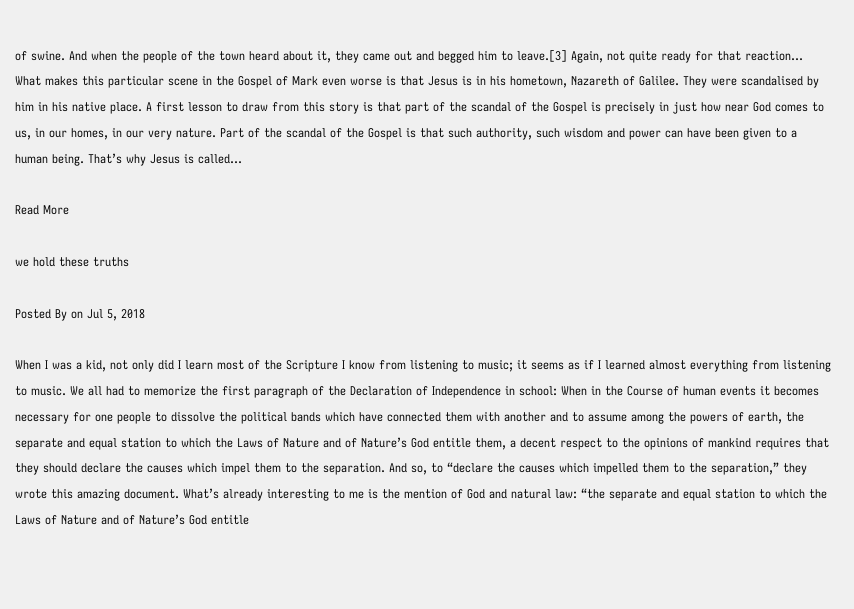of swine. And when the people of the town heard about it, they came out and begged him to leave.[3] Again, not quite ready for that reaction… What makes this particular scene in the Gospel of Mark even worse is that Jesus is in his hometown, Nazareth of Galilee. They were scandalised by him in his native place. A first lesson to draw from this story is that part of the scandal of the Gospel is precisely in just how near God comes to us, in our homes, in our very nature. Part of the scandal of the Gospel is that such authority, such wisdom and power can have been given to a human being. That’s why Jesus is called...

Read More

we hold these truths

Posted By on Jul 5, 2018

When I was a kid, not only did I learn most of the Scripture I know from listening to music; it seems as if I learned almost everything from listening to music. We all had to memorize the first paragraph of the Declaration of Independence in school: When in the Course of human events it becomes necessary for one people to dissolve the political bands which have connected them with another and to assume among the powers of earth, the separate and equal station to which the Laws of Nature and of Nature’s God entitle them, a decent respect to the opinions of mankind requires that they should declare the causes which impel them to the separation. And so, to “declare the causes which impelled them to the separation,” they wrote this amazing document. What’s already interesting to me is the mention of God and natural law: “the separate and equal station to which the Laws of Nature and of Nature’s God entitle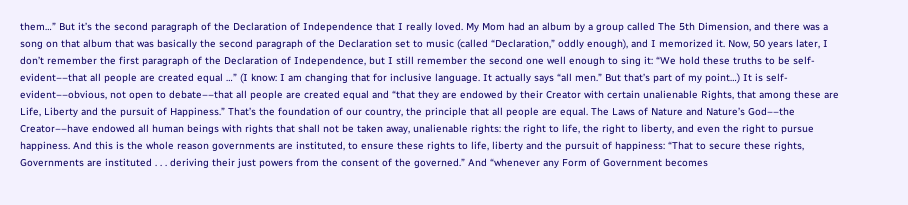them…” But it’s the second paragraph of the Declaration of Independence that I really loved. My Mom had an album by a group called The 5th Dimension, and there was a song on that album that was basically the second paragraph of the Declaration set to music (called “Declaration,” oddly enough), and I memorized it. Now, 50 years later, I don’t remember the first paragraph of the Declaration of Independence, but I still remember the second one well enough to sing it: “We hold these truths to be self-evident––that all people are created equal …” (I know: I am changing that for inclusive language. It actually says “all men.” But that’s part of my point…) It is self-evident––obvious, not open to debate––that all people are created equal and “that they are endowed by their Creator with certain unalienable Rights, that among these are Life, Liberty and the pursuit of Happiness.” That’s the foundation of our country, the principle that all people are equal. The Laws of Nature and Nature’s God––the Creator––have endowed all human beings with rights that shall not be taken away, unalienable rights: the right to life, the right to liberty, and even the right to pursue happiness. And this is the whole reason governments are instituted, to ensure these rights to life, liberty and the pursuit of happiness: “That to secure these rights, Governments are instituted . . . deriving their just powers from the consent of the governed.” And “whenever any Form of Government becomes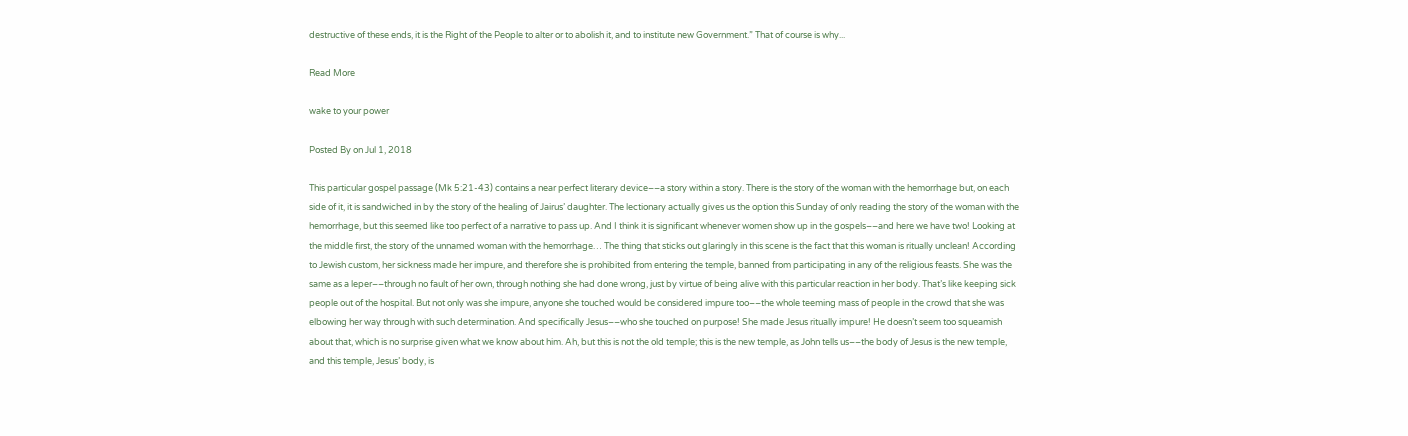destructive of these ends, it is the Right of the People to alter or to abolish it, and to institute new Government.” That of course is why...

Read More

wake to your power

Posted By on Jul 1, 2018

This particular gospel passage (Mk 5:21-43) contains a near perfect literary device––a story within a story. There is the story of the woman with the hemorrhage but, on each side of it, it is sandwiched in by the story of the healing of Jairus’ daughter. The lectionary actually gives us the option this Sunday of only reading the story of the woman with the hemorrhage, but this seemed like too perfect of a narrative to pass up. And I think it is significant whenever women show up in the gospels––and here we have two! Looking at the middle first, the story of the unnamed woman with the hemorrhage… The thing that sticks out glaringly in this scene is the fact that this woman is ritually unclean! According to Jewish custom, her sickness made her impure, and therefore she is prohibited from entering the temple, banned from participating in any of the religious feasts. She was the same as a leper––through no fault of her own, through nothing she had done wrong, just by virtue of being alive with this particular reaction in her body. That’s like keeping sick people out of the hospital. But not only was she impure, anyone she touched would be considered impure too––the whole teeming mass of people in the crowd that she was elbowing her way through with such determination. And specifically Jesus––who she touched on purpose! She made Jesus ritually impure! He doesn’t seem too squeamish about that, which is no surprise given what we know about him. Ah, but this is not the old temple; this is the new temple, as John tells us––the body of Jesus is the new temple, and this temple, Jesus’ body, is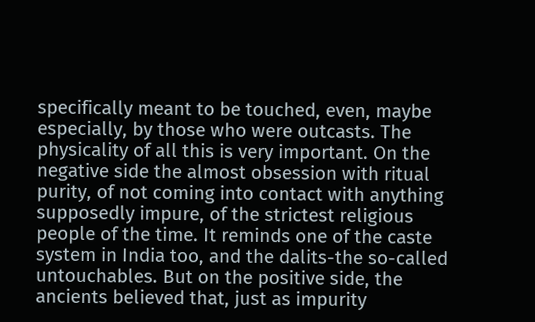specifically meant to be touched, even, maybe especially, by those who were outcasts. The physicality of all this is very important. On the negative side the almost obsession with ritual purity, of not coming into contact with anything supposedly impure, of the strictest religious people of the time. It reminds one of the caste system in India too, and the dalits-the so-called untouchables. But on the positive side, the ancients believed that, just as impurity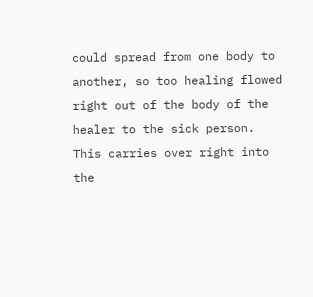could spread from one body to another, so too healing flowed right out of the body of the healer to the sick person. This carries over right into the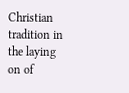Christian tradition in the laying on of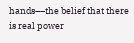hands––the belief that there is real power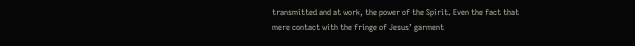transmitted and at work, the power of the Spirit. Even the fact that mere contact with the fringe of Jesus’ garment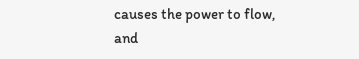causes the power to flow, and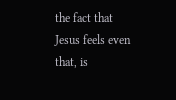the fact that Jesus feels even that, is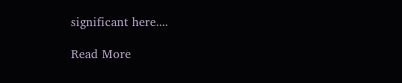significant here....

Read More